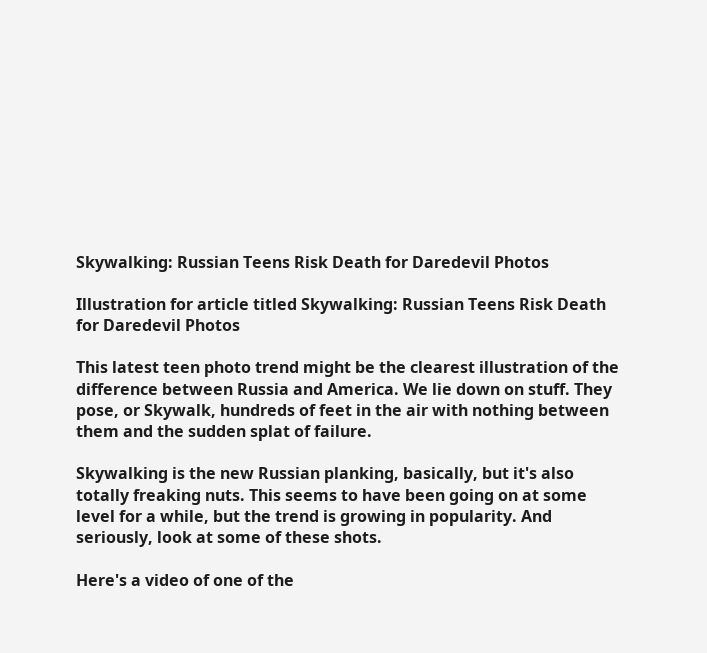Skywalking: Russian Teens Risk Death for Daredevil Photos

Illustration for article titled Skywalking: Russian Teens Risk Death for Daredevil Photos

This latest teen photo trend might be the clearest illustration of the difference between Russia and America. We lie down on stuff. They pose, or Skywalk, hundreds of feet in the air with nothing between them and the sudden splat of failure.

Skywalking is the new Russian planking, basically, but it's also totally freaking nuts. This seems to have been going on at some level for a while, but the trend is growing in popularity. And seriously, look at some of these shots.

Here's a video of one of the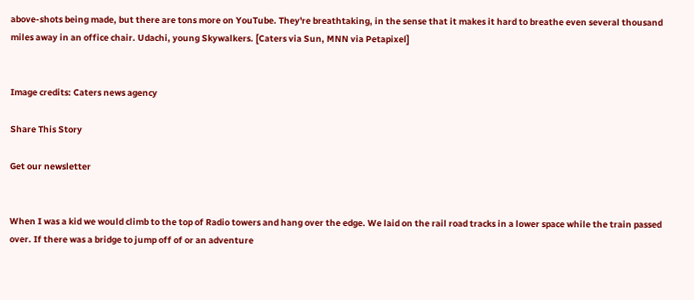above-shots being made, but there are tons more on YouTube. They're breathtaking, in the sense that it makes it hard to breathe even several thousand miles away in an office chair. Udachi, young Skywalkers. [Caters via Sun, MNN via Petapixel]


Image credits: Caters news agency

Share This Story

Get our newsletter


When I was a kid we would climb to the top of Radio towers and hang over the edge. We laid on the rail road tracks in a lower space while the train passed over. If there was a bridge to jump off of or an adventure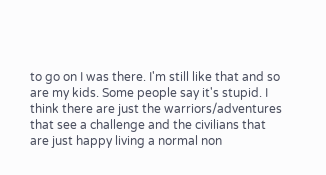to go on I was there. I'm still like that and so are my kids. Some people say it's stupid. I think there are just the warriors/adventures that see a challenge and the civilians that are just happy living a normal non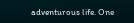adventurous life. One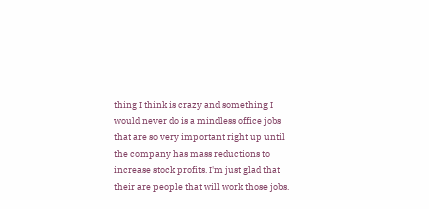thing I think is crazy and something I would never do is a mindless office jobs that are so very important right up until the company has mass reductions to increase stock profits. I'm just glad that their are people that will work those jobs.